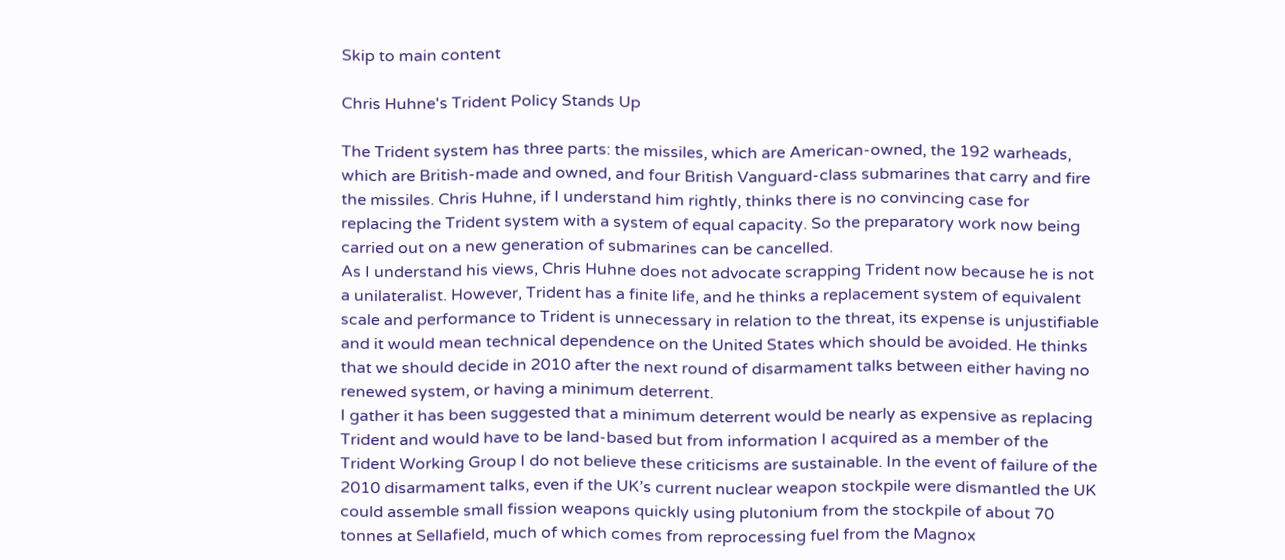Skip to main content

Chris Huhne's Trident Policy Stands Up

The Trident system has three parts: the missiles, which are American-owned, the 192 warheads, which are British-made and owned, and four British Vanguard-class submarines that carry and fire the missiles. Chris Huhne, if I understand him rightly, thinks there is no convincing case for replacing the Trident system with a system of equal capacity. So the preparatory work now being carried out on a new generation of submarines can be cancelled.
As I understand his views, Chris Huhne does not advocate scrapping Trident now because he is not a unilateralist. However, Trident has a finite life, and he thinks a replacement system of equivalent scale and performance to Trident is unnecessary in relation to the threat, its expense is unjustifiable and it would mean technical dependence on the United States which should be avoided. He thinks that we should decide in 2010 after the next round of disarmament talks between either having no renewed system, or having a minimum deterrent.
I gather it has been suggested that a minimum deterrent would be nearly as expensive as replacing Trident and would have to be land-based but from information I acquired as a member of the Trident Working Group I do not believe these criticisms are sustainable. In the event of failure of the 2010 disarmament talks, even if the UK’s current nuclear weapon stockpile were dismantled the UK could assemble small fission weapons quickly using plutonium from the stockpile of about 70 tonnes at Sellafield, much of which comes from reprocessing fuel from the Magnox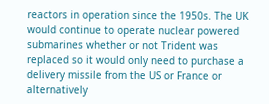reactors in operation since the 1950s. The UK would continue to operate nuclear powered submarines whether or not Trident was replaced so it would only need to purchase a delivery missile from the US or France or alternatively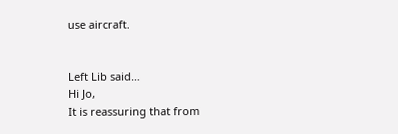use aircraft.


Left Lib said…
Hi Jo,
It is reassuring that from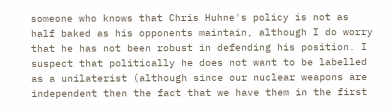someone who knows that Chris Huhne's policy is not as half baked as his opponents maintain, although I do worry that he has not been robust in defending his position. I suspect that politically he does not want to be labelled as a unilaterist (although since our nuclear weapons are independent then the fact that we have them in the first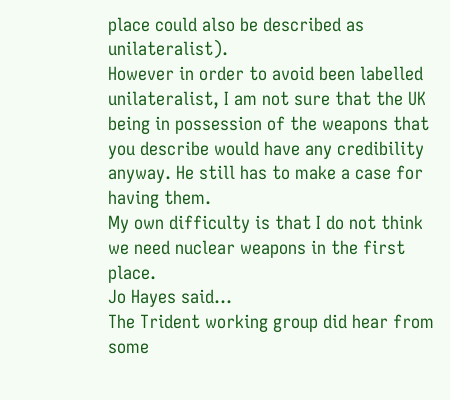place could also be described as unilateralist).
However in order to avoid been labelled unilateralist, I am not sure that the UK being in possession of the weapons that you describe would have any credibility anyway. He still has to make a case for having them.
My own difficulty is that I do not think we need nuclear weapons in the first place.
Jo Hayes said…
The Trident working group did hear from some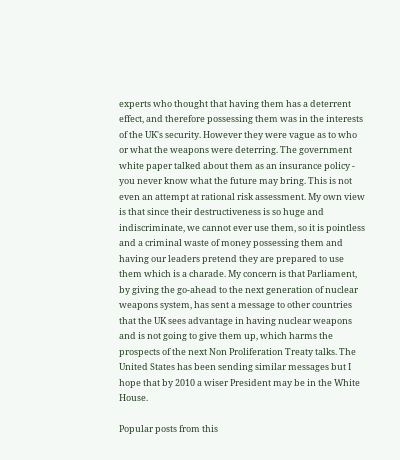experts who thought that having them has a deterrent effect, and therefore possessing them was in the interests of the UK's security. However they were vague as to who or what the weapons were deterring. The government white paper talked about them as an insurance policy - you never know what the future may bring. This is not even an attempt at rational risk assessment. My own view is that since their destructiveness is so huge and indiscriminate, we cannot ever use them, so it is pointless and a criminal waste of money possessing them and having our leaders pretend they are prepared to use them which is a charade. My concern is that Parliament, by giving the go-ahead to the next generation of nuclear weapons system, has sent a message to other countries that the UK sees advantage in having nuclear weapons and is not going to give them up, which harms the prospects of the next Non Proliferation Treaty talks. The United States has been sending similar messages but I hope that by 2010 a wiser President may be in the White House.

Popular posts from this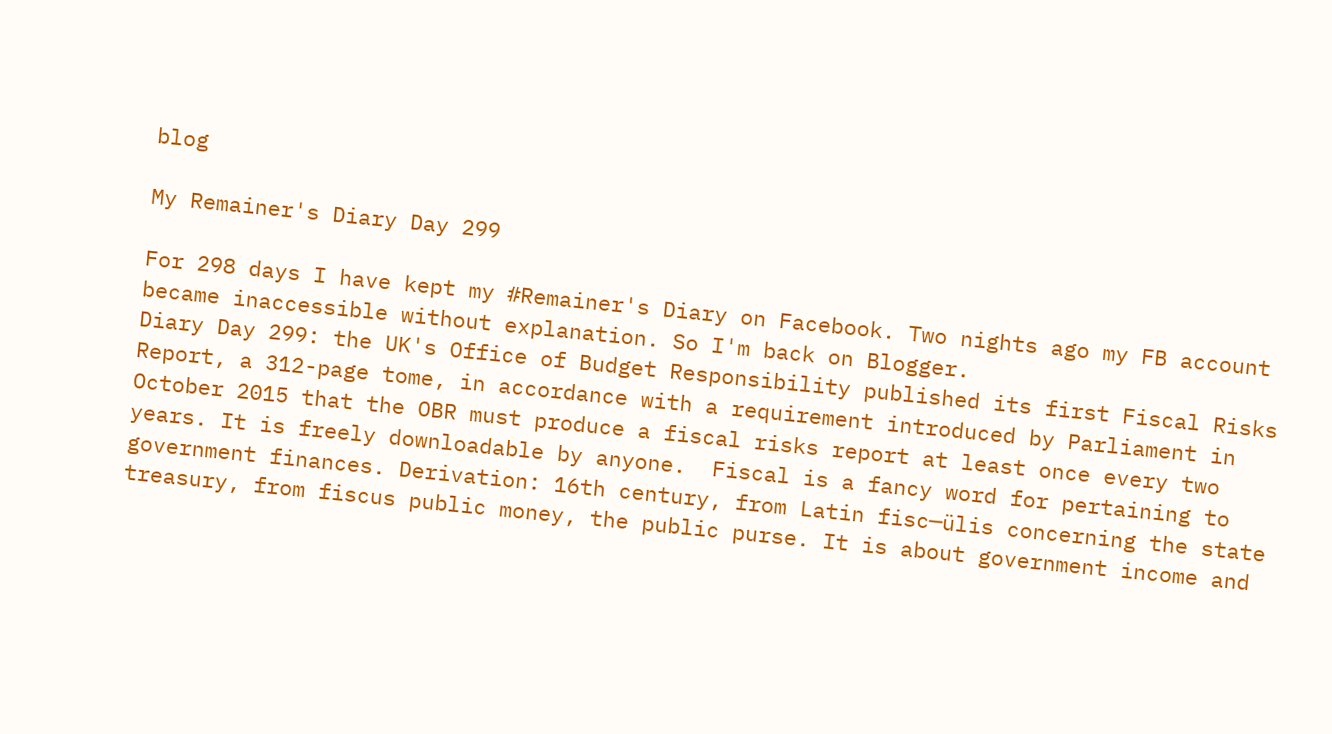blog

My Remainer's Diary Day 299

For 298 days I have kept my #Remainer's Diary on Facebook. Two nights ago my FB account became inaccessible without explanation. So I'm back on Blogger.
Diary Day 299: the UK's Office of Budget Responsibility published its first Fiscal Risks Report, a 312-page tome, in accordance with a requirement introduced by Parliament in October 2015 that the OBR must produce a fiscal risks report at least once every two years. It is freely downloadable by anyone.  Fiscal is a fancy word for pertaining to government finances. Derivation: 16th century, from Latin fisc─ülis concerning the state treasury, from fiscus public money, the public purse. It is about government income and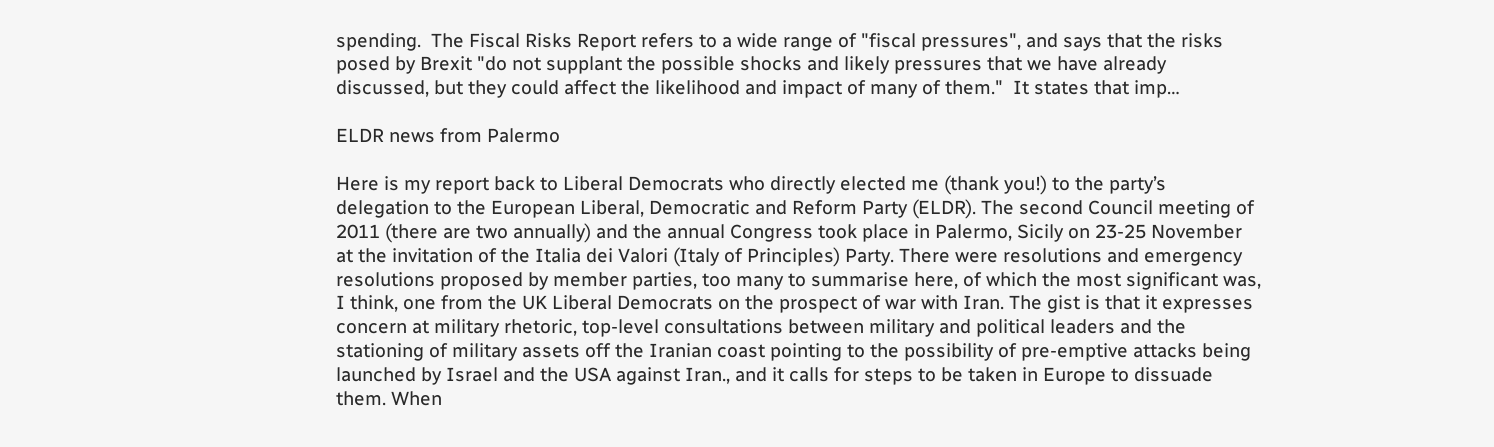spending.  The Fiscal Risks Report refers to a wide range of "fiscal pressures", and says that the risks posed by Brexit "do not supplant the possible shocks and likely pressures that we have already discussed, but they could affect the likelihood and impact of many of them."  It states that imp…

ELDR news from Palermo

Here is my report back to Liberal Democrats who directly elected me (thank you!) to the party’s delegation to the European Liberal, Democratic and Reform Party (ELDR). The second Council meeting of 2011 (there are two annually) and the annual Congress took place in Palermo, Sicily on 23-25 November at the invitation of the Italia dei Valori (Italy of Principles) Party. There were resolutions and emergency resolutions proposed by member parties, too many to summarise here, of which the most significant was, I think, one from the UK Liberal Democrats on the prospect of war with Iran. The gist is that it expresses concern at military rhetoric, top-level consultations between military and political leaders and the stationing of military assets off the Iranian coast pointing to the possibility of pre-emptive attacks being launched by Israel and the USA against Iran., and it calls for steps to be taken in Europe to dissuade them. When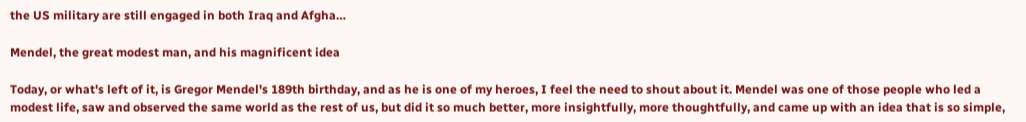the US military are still engaged in both Iraq and Afgha…

Mendel, the great modest man, and his magnificent idea

Today, or what's left of it, is Gregor Mendel's 189th birthday, and as he is one of my heroes, I feel the need to shout about it. Mendel was one of those people who led a modest life, saw and observed the same world as the rest of us, but did it so much better, more insightfully, more thoughtfully, and came up with an idea that is so simple,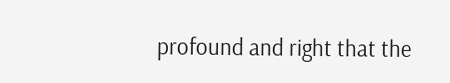profound and right that the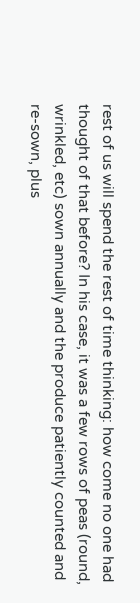rest of us will spend the rest of time thinking: how come no one had thought of that before? In his case, it was a few rows of peas (round, wrinkled, etc) sown annually and the produce patiently counted and re-sown, plus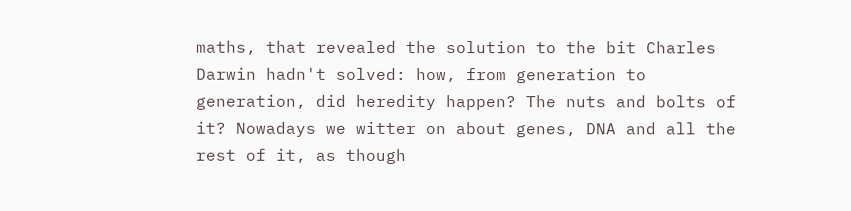maths, that revealed the solution to the bit Charles Darwin hadn't solved: how, from generation to generation, did heredity happen? The nuts and bolts of it? Nowadays we witter on about genes, DNA and all the rest of it, as though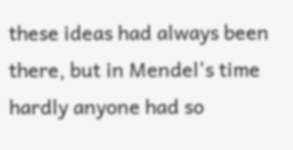these ideas had always been there, but in Mendel's time hardly anyone had so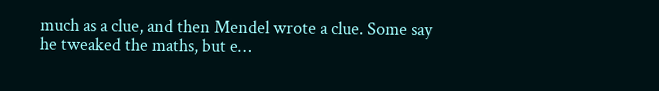much as a clue, and then Mendel wrote a clue. Some say he tweaked the maths, but e…